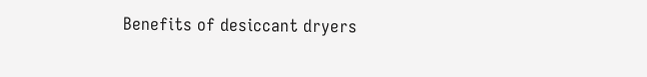Benefits of desiccant dryers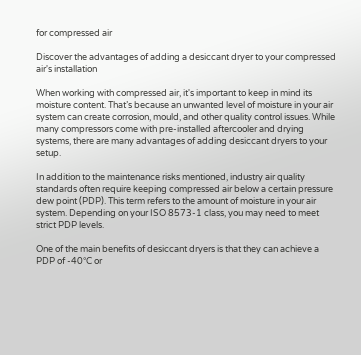for compressed air

Discover the advantages of adding a desiccant dryer to your compressed air's installation

When working with compressed air, it's important to keep in mind its moisture content. That’s because an unwanted level of moisture in your air system can create corrosion, mould, and other quality control issues. While many compressors come with pre-installed aftercooler and drying systems, there are many advantages of adding desiccant dryers to your setup.

In addition to the maintenance risks mentioned, industry air quality standards often require keeping compressed air below a certain pressure dew point (PDP). This term refers to the amount of moisture in your air system. Depending on your ISO 8573-1 class, you may need to meet strict PDP levels.

One of the main benefits of desiccant dryers is that they can achieve a PDP of -40°C or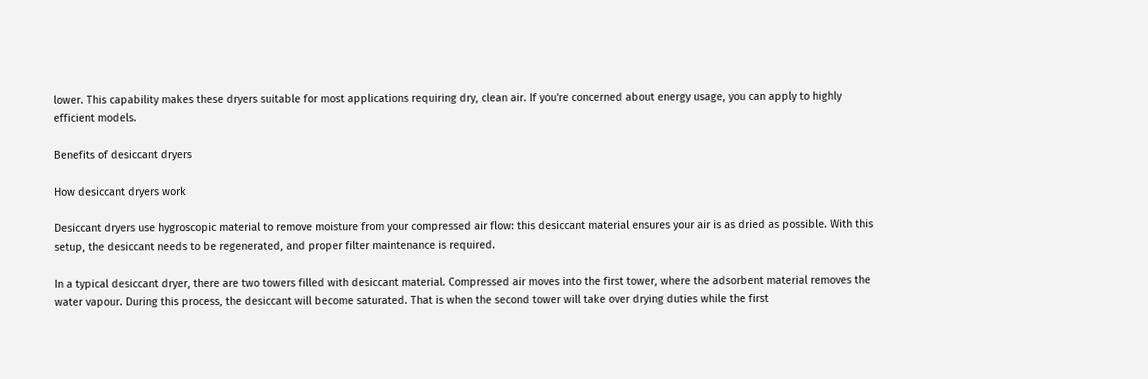lower. This capability makes these dryers suitable for most applications requiring dry, clean air. If you're concerned about energy usage, you can apply to highly efficient models.

Benefits of desiccant dryers

How desiccant dryers work

Desiccant dryers use hygroscopic material to remove moisture from your compressed air flow: this desiccant material ensures your air is as dried as possible. With this setup, the desiccant needs to be regenerated, and proper filter maintenance is required.

In a typical desiccant dryer, there are two towers filled with desiccant material. Compressed air moves into the first tower, where the adsorbent material removes the water vapour. During this process, the desiccant will become saturated. That is when the second tower will take over drying duties while the first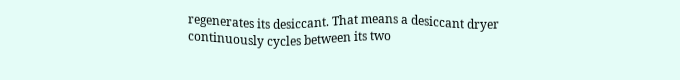regenerates its desiccant. That means a desiccant dryer continuously cycles between its two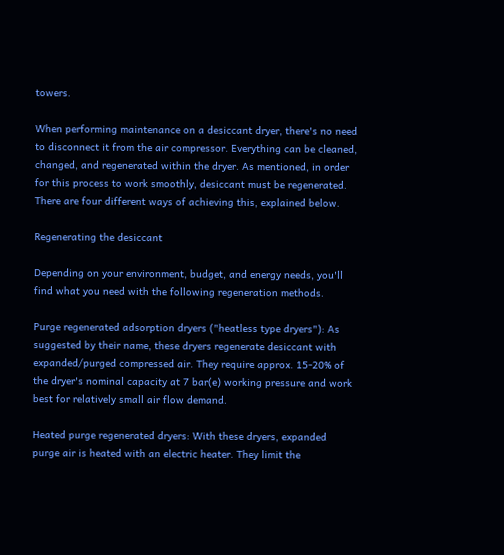towers.

When performing maintenance on a desiccant dryer, there's no need to disconnect it from the air compressor. Everything can be cleaned, changed, and regenerated within the dryer. As mentioned, in order for this process to work smoothly, desiccant must be regenerated. There are four different ways of achieving this, explained below.

Regenerating the desiccant

Depending on your environment, budget, and energy needs, you'll find what you need with the following regeneration methods.

Purge regenerated adsorption dryers ("heatless type dryers"): As suggested by their name, these dryers regenerate desiccant with expanded/purged compressed air. They require approx. 15-20% of the dryer's nominal capacity at 7 bar(e) working pressure and work best for relatively small air flow demand.

Heated purge regenerated dryers: With these dryers, expanded purge air is heated with an electric heater. They limit the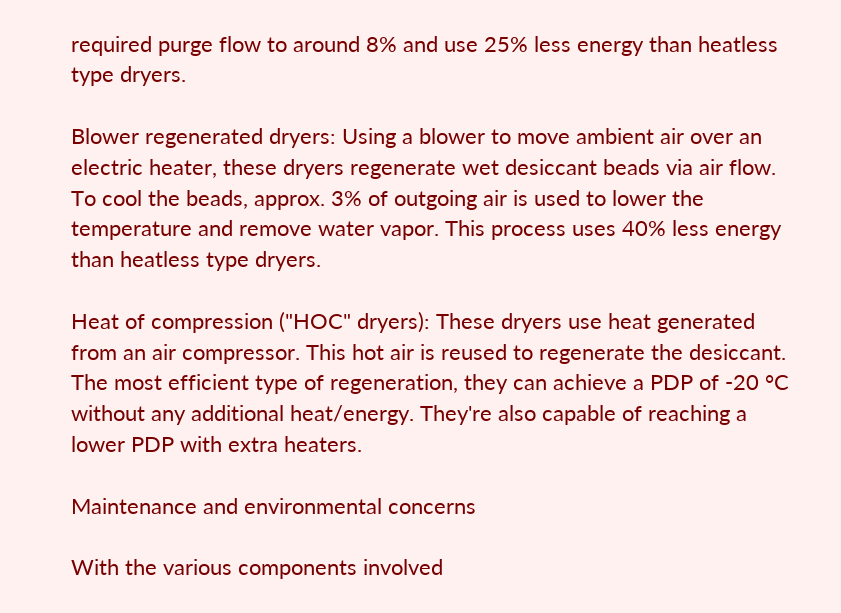required purge flow to around 8% and use 25% less energy than heatless type dryers.

Blower regenerated dryers: Using a blower to move ambient air over an electric heater, these dryers regenerate wet desiccant beads via air flow. To cool the beads, approx. 3% of outgoing air is used to lower the temperature and remove water vapor. This process uses 40% less energy than heatless type dryers.

Heat of compression ("HOC" dryers): These dryers use heat generated from an air compressor. This hot air is reused to regenerate the desiccant. The most efficient type of regeneration, they can achieve a PDP of -20 °C without any additional heat/energy. They're also capable of reaching a lower PDP with extra heaters.

Maintenance and environmental concerns

With the various components involved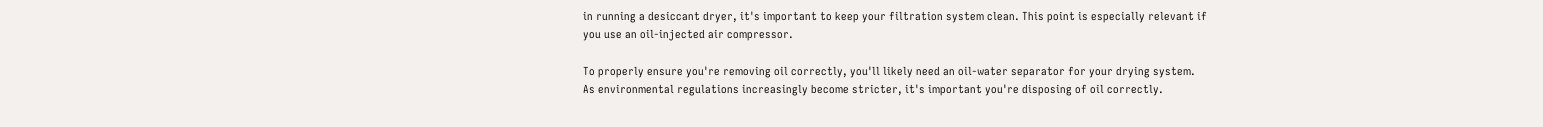in running a desiccant dryer, it's important to keep your filtration system clean. This point is especially relevant if you use an oil-injected air compressor.

To properly ensure you're removing oil correctly, you'll likely need an oil-water separator for your drying system. As environmental regulations increasingly become stricter, it's important you're disposing of oil correctly.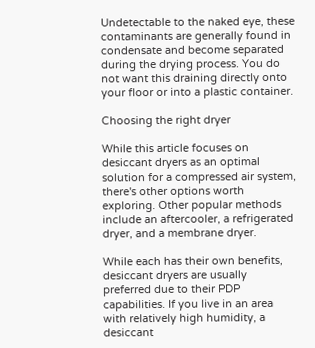Undetectable to the naked eye, these contaminants are generally found in condensate and become separated during the drying process. You do not want this draining directly onto your floor or into a plastic container.

Choosing the right dryer

While this article focuses on desiccant dryers as an optimal solution for a compressed air system, there's other options worth exploring. Other popular methods include an aftercooler, a refrigerated dryer, and a membrane dryer.

While each has their own benefits, desiccant dryers are usually preferred due to their PDP capabilities. If you live in an area with relatively high humidity, a desiccant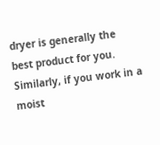dryer is generally the best product for you. Similarly, if you work in a moist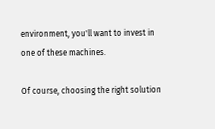environment, you'll want to invest in one of these machines.

Of course, choosing the right solution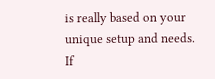is really based on your unique setup and needs. If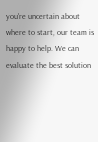you're uncertain about where to start, our team is happy to help. We can evaluate the best solution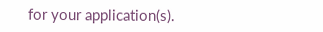for your application(s).